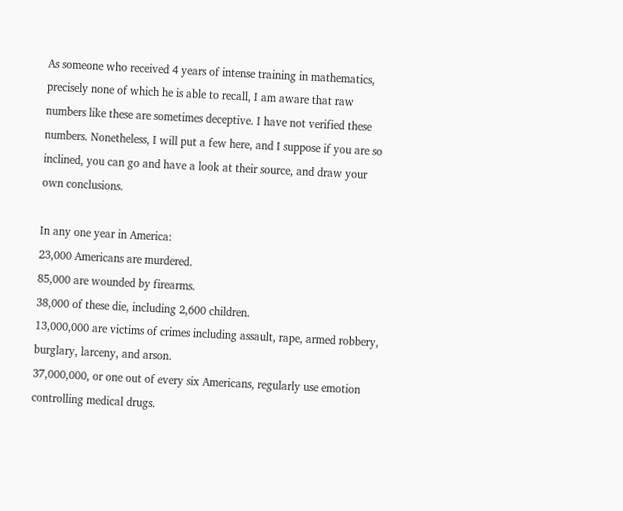As someone who received 4 years of intense training in mathematics, precisely none of which he is able to recall, I am aware that raw numbers like these are sometimes deceptive. I have not verified these numbers. Nonetheless, I will put a few here, and I suppose if you are so inclined, you can go and have a look at their source, and draw your own conclusions.

In any one year in America:
23,000 Americans are murdered.
85,000 are wounded by firearms.
38,000 of these die, including 2,600 children.
13,000,000 are victims of crimes including assault, rape, armed robbery, burglary, larceny, and arson.
37,000,000, or one out of every six Americans, regularly use emotion controlling medical drugs.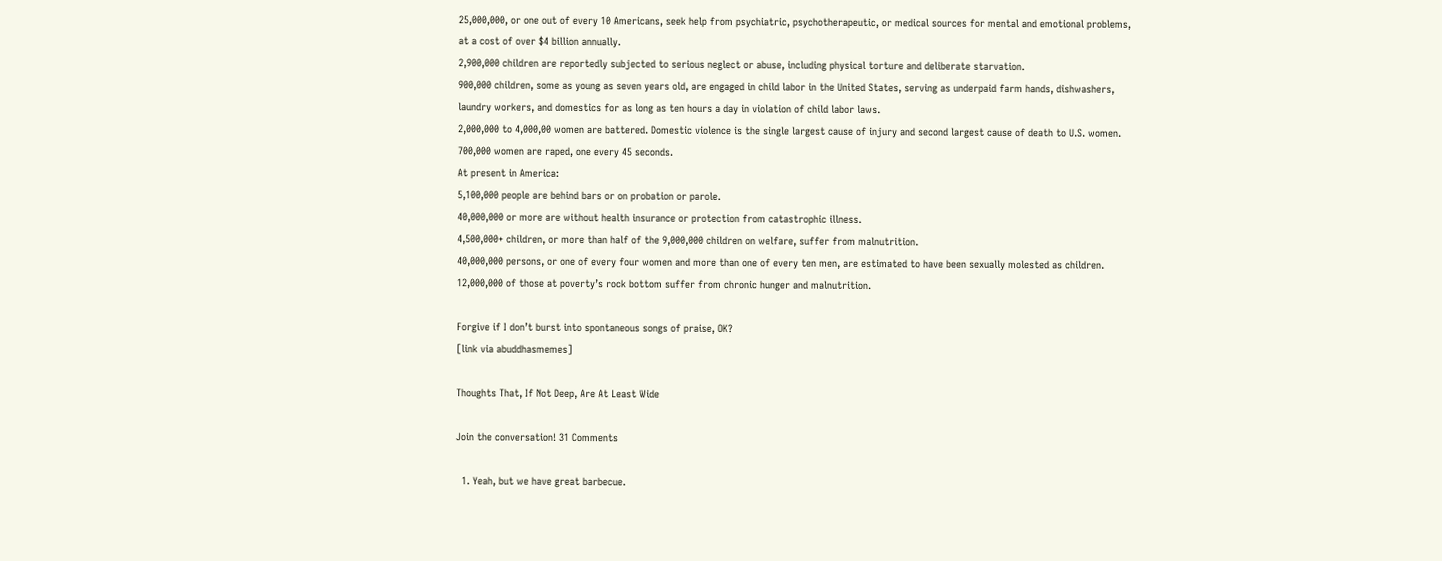25,000,000, or one out of every 10 Americans, seek help from psychiatric, psychotherapeutic, or medical sources for mental and emotional problems, at a cost of over $4 billion annually.
2,900,000 children are reportedly subjected to serious neglect or abuse, including physical torture and deliberate starvation.
900,000 children, some as young as seven years old, are engaged in child labor in the United States, serving as underpaid farm hands, dishwashers, laundry workers, and domestics for as long as ten hours a day in violation of child labor laws.
2,000,000 to 4,000,00 women are battered. Domestic violence is the single largest cause of injury and second largest cause of death to U.S. women.
700,000 women are raped, one every 45 seconds.
At present in America:
5,100,000 people are behind bars or on probation or parole.
40,000,000 or more are without health insurance or protection from catastrophic illness.
4,500,000+ children, or more than half of the 9,000,000 children on welfare, suffer from malnutrition.
40,000,000 persons, or one of every four women and more than one of every ten men, are estimated to have been sexually molested as children.
12,000,000 of those at poverty’s rock bottom suffer from chronic hunger and malnutrition.

Forgive if I don’t burst into spontaneous songs of praise, OK?
[link via abuddhasmemes]

Thoughts That, If Not Deep, Are At Least Wide

Join the conversation! 31 Comments

  1. Yeah, but we have great barbecue.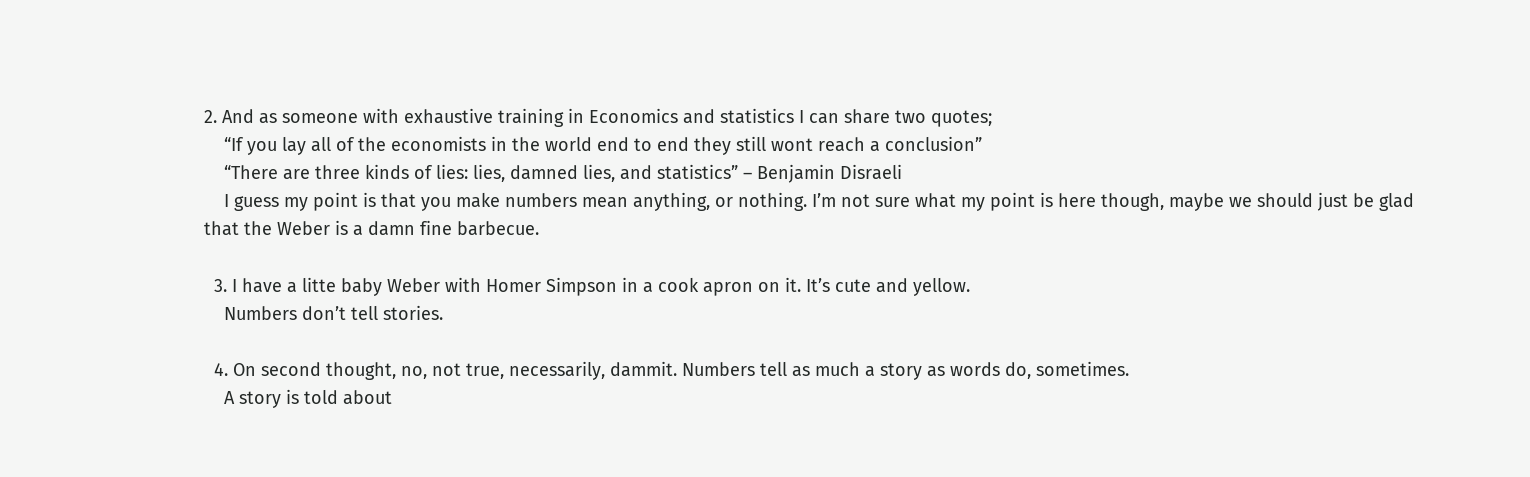2. And as someone with exhaustive training in Economics and statistics I can share two quotes;
    “If you lay all of the economists in the world end to end they still wont reach a conclusion”
    “There are three kinds of lies: lies, damned lies, and statistics” – Benjamin Disraeli
    I guess my point is that you make numbers mean anything, or nothing. I’m not sure what my point is here though, maybe we should just be glad that the Weber is a damn fine barbecue.

  3. I have a litte baby Weber with Homer Simpson in a cook apron on it. It’s cute and yellow.
    Numbers don’t tell stories.

  4. On second thought, no, not true, necessarily, dammit. Numbers tell as much a story as words do, sometimes.
    A story is told about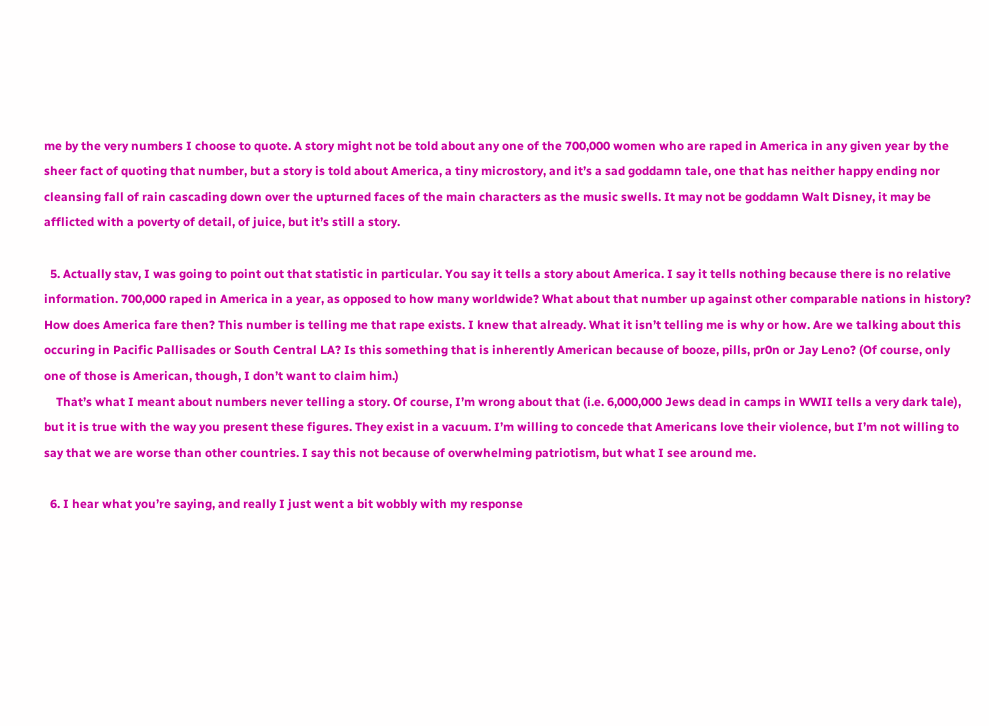me by the very numbers I choose to quote. A story might not be told about any one of the 700,000 women who are raped in America in any given year by the sheer fact of quoting that number, but a story is told about America, a tiny microstory, and it’s a sad goddamn tale, one that has neither happy ending nor cleansing fall of rain cascading down over the upturned faces of the main characters as the music swells. It may not be goddamn Walt Disney, it may be afflicted with a poverty of detail, of juice, but it’s still a story.

  5. Actually stav, I was going to point out that statistic in particular. You say it tells a story about America. I say it tells nothing because there is no relative information. 700,000 raped in America in a year, as opposed to how many worldwide? What about that number up against other comparable nations in history? How does America fare then? This number is telling me that rape exists. I knew that already. What it isn’t telling me is why or how. Are we talking about this occuring in Pacific Pallisades or South Central LA? Is this something that is inherently American because of booze, pills, pr0n or Jay Leno? (Of course, only one of those is American, though, I don’t want to claim him.)
    That’s what I meant about numbers never telling a story. Of course, I’m wrong about that (i.e. 6,000,000 Jews dead in camps in WWII tells a very dark tale), but it is true with the way you present these figures. They exist in a vacuum. I’m willing to concede that Americans love their violence, but I’m not willing to say that we are worse than other countries. I say this not because of overwhelming patriotism, but what I see around me.

  6. I hear what you’re saying, and really I just went a bit wobbly with my response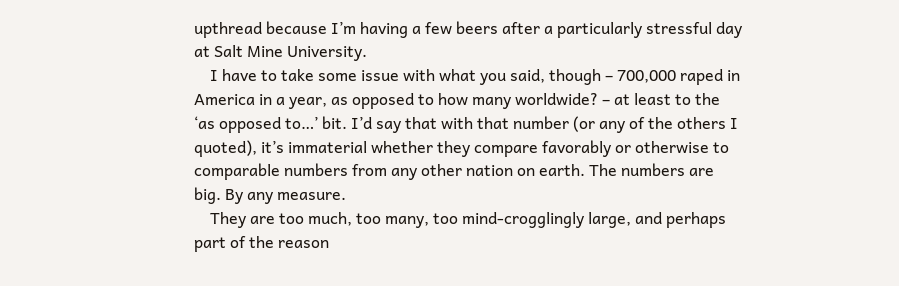upthread because I’m having a few beers after a particularly stressful day at Salt Mine University.
    I have to take some issue with what you said, though – 700,000 raped in America in a year, as opposed to how many worldwide? – at least to the ‘as opposed to…’ bit. I’d say that with that number (or any of the others I quoted), it’s immaterial whether they compare favorably or otherwise to comparable numbers from any other nation on earth. The numbers are big. By any measure.
    They are too much, too many, too mind-crogglingly large, and perhaps part of the reason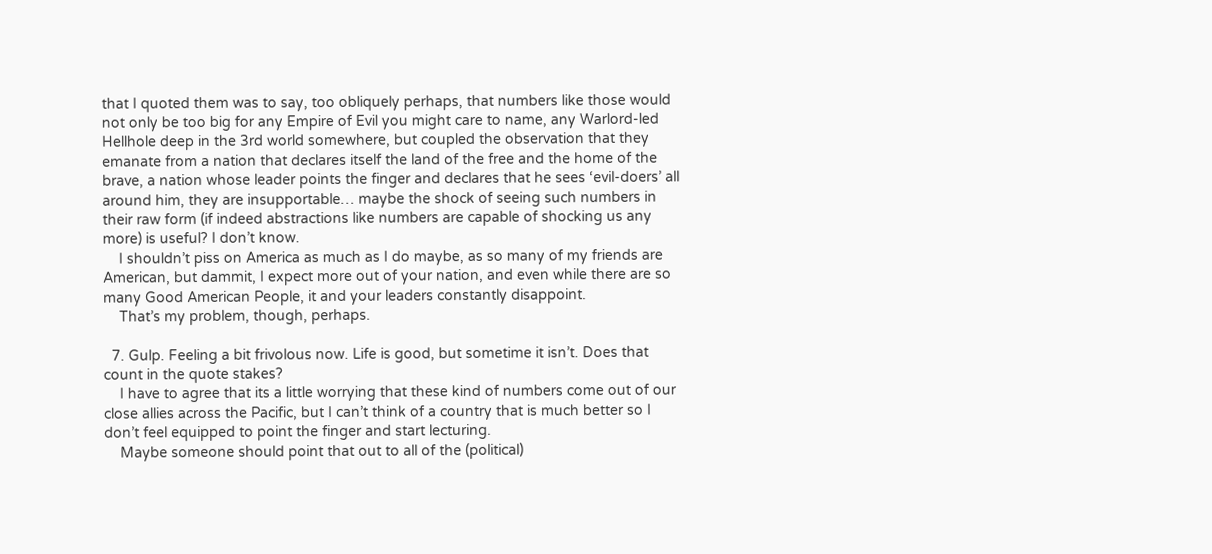that I quoted them was to say, too obliquely perhaps, that numbers like those would not only be too big for any Empire of Evil you might care to name, any Warlord-led Hellhole deep in the 3rd world somewhere, but coupled the observation that they emanate from a nation that declares itself the land of the free and the home of the brave, a nation whose leader points the finger and declares that he sees ‘evil-doers’ all around him, they are insupportable… maybe the shock of seeing such numbers in their raw form (if indeed abstractions like numbers are capable of shocking us any more) is useful? I don’t know.
    I shouldn’t piss on America as much as I do maybe, as so many of my friends are American, but dammit, I expect more out of your nation, and even while there are so many Good American People, it and your leaders constantly disappoint.
    That’s my problem, though, perhaps.

  7. Gulp. Feeling a bit frivolous now. Life is good, but sometime it isn’t. Does that count in the quote stakes?
    I have to agree that its a little worrying that these kind of numbers come out of our close allies across the Pacific, but I can’t think of a country that is much better so I don’t feel equipped to point the finger and start lecturing.
    Maybe someone should point that out to all of the (political)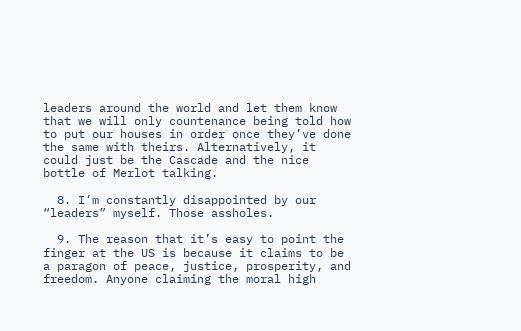leaders around the world and let them know that we will only countenance being told how to put our houses in order once they’ve done the same with theirs. Alternatively, it could just be the Cascade and the nice bottle of Merlot talking.

  8. I’m constantly disappointed by our “leaders” myself. Those assholes.

  9. The reason that it’s easy to point the finger at the US is because it claims to be a paragon of peace, justice, prosperity, and freedom. Anyone claiming the moral high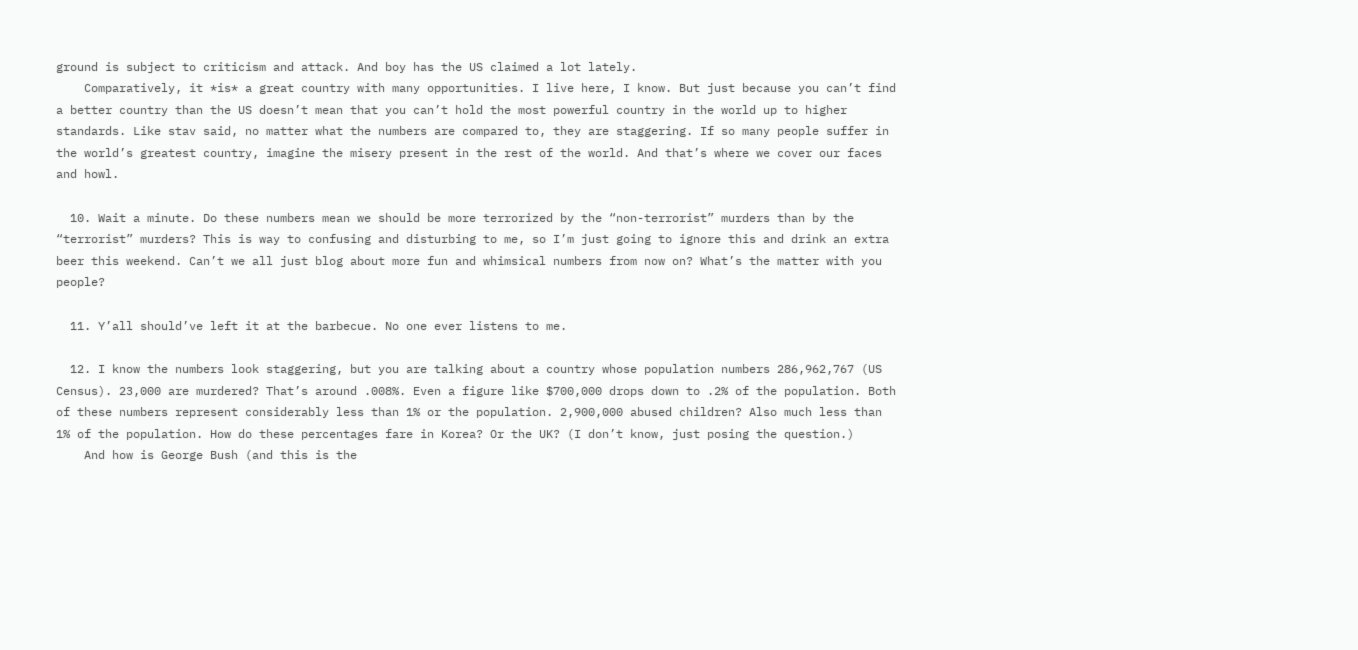ground is subject to criticism and attack. And boy has the US claimed a lot lately.
    Comparatively, it *is* a great country with many opportunities. I live here, I know. But just because you can’t find a better country than the US doesn’t mean that you can’t hold the most powerful country in the world up to higher standards. Like stav said, no matter what the numbers are compared to, they are staggering. If so many people suffer in the world’s greatest country, imagine the misery present in the rest of the world. And that’s where we cover our faces and howl.

  10. Wait a minute. Do these numbers mean we should be more terrorized by the “non-terrorist” murders than by the “terrorist” murders? This is way to confusing and disturbing to me, so I’m just going to ignore this and drink an extra beer this weekend. Can’t we all just blog about more fun and whimsical numbers from now on? What’s the matter with you people?

  11. Y’all should’ve left it at the barbecue. No one ever listens to me.

  12. I know the numbers look staggering, but you are talking about a country whose population numbers 286,962,767 (US Census). 23,000 are murdered? That’s around .008%. Even a figure like $700,000 drops down to .2% of the population. Both of these numbers represent considerably less than 1% or the population. 2,900,000 abused children? Also much less than 1% of the population. How do these percentages fare in Korea? Or the UK? (I don’t know, just posing the question.)
    And how is George Bush (and this is the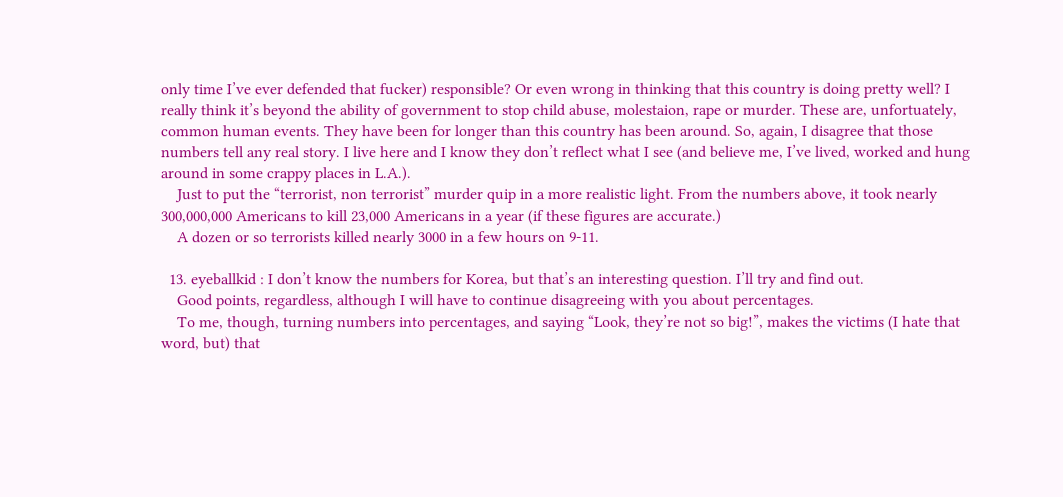only time I’ve ever defended that fucker) responsible? Or even wrong in thinking that this country is doing pretty well? I really think it’s beyond the ability of government to stop child abuse, molestaion, rape or murder. These are, unfortuately, common human events. They have been for longer than this country has been around. So, again, I disagree that those numbers tell any real story. I live here and I know they don’t reflect what I see (and believe me, I’ve lived, worked and hung around in some crappy places in L.A.).
    Just to put the “terrorist, non terrorist” murder quip in a more realistic light. From the numbers above, it took nearly 300,000,000 Americans to kill 23,000 Americans in a year (if these figures are accurate.)
    A dozen or so terrorists killed nearly 3000 in a few hours on 9-11.

  13. eyeballkid : I don’t know the numbers for Korea, but that’s an interesting question. I’ll try and find out.
    Good points, regardless, although I will have to continue disagreeing with you about percentages.
    To me, though, turning numbers into percentages, and saying “Look, they’re not so big!”, makes the victims (I hate that word, but) that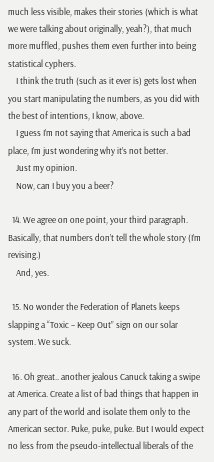much less visible, makes their stories (which is what we were talking about originally, yeah?), that much more muffled, pushes them even further into being statistical cyphers.
    I think the truth (such as it ever is) gets lost when you start manipulating the numbers, as you did with the best of intentions, I know, above.
    I guess I’m not saying that America is such a bad place, I’m just wondering why it’s not better.
    Just my opinion.
    Now, can I buy you a beer?

  14. We agree on one point, your third paragraph. Basically, that numbers don’t tell the whole story (I’m revising.)
    And, yes.

  15. No wonder the Federation of Planets keeps slapping a “Toxic – Keep Out” sign on our solar system. We suck.

  16. Oh great.. another jealous Canuck taking a swipe at America. Create a list of bad things that happen in any part of the world and isolate them only to the American sector. Puke, puke, puke. But I would expect no less from the pseudo-intellectual liberals of the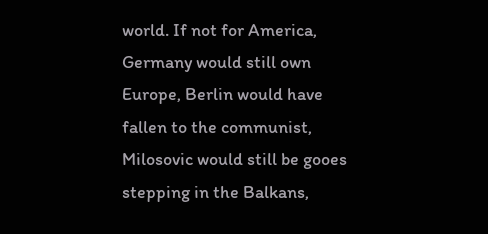world. If not for America, Germany would still own Europe, Berlin would have fallen to the communist, Milosovic would still be gooes stepping in the Balkans,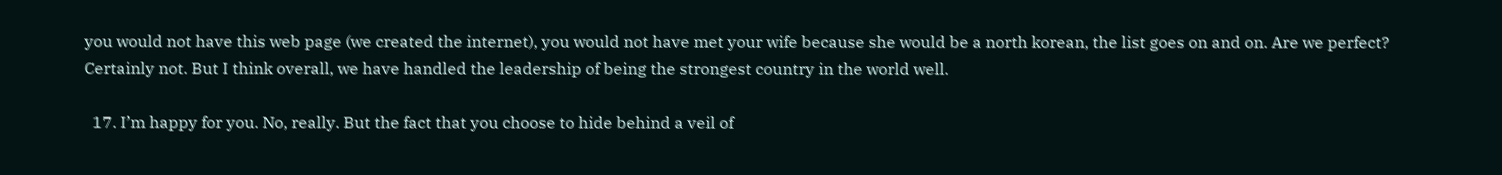you would not have this web page (we created the internet), you would not have met your wife because she would be a north korean, the list goes on and on. Are we perfect? Certainly not. But I think overall, we have handled the leadership of being the strongest country in the world well.

  17. I’m happy for you. No, really. But the fact that you choose to hide behind a veil of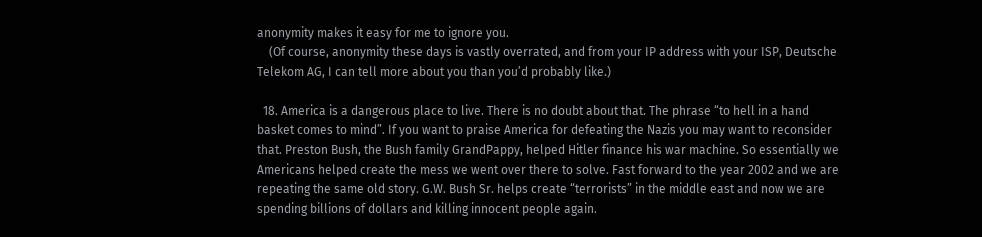anonymity makes it easy for me to ignore you.
    (Of course, anonymity these days is vastly overrated, and from your IP address with your ISP, Deutsche Telekom AG, I can tell more about you than you’d probably like.)

  18. America is a dangerous place to live. There is no doubt about that. The phrase “to hell in a hand basket comes to mind”. If you want to praise America for defeating the Nazis you may want to reconsider that. Preston Bush, the Bush family GrandPappy, helped Hitler finance his war machine. So essentially we Americans helped create the mess we went over there to solve. Fast forward to the year 2002 and we are repeating the same old story. G.W. Bush Sr. helps create “terrorists” in the middle east and now we are spending billions of dollars and killing innocent people again.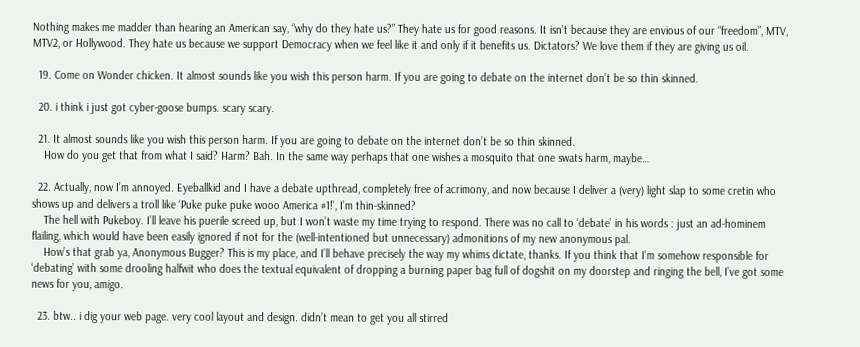Nothing makes me madder than hearing an American say, “why do they hate us?” They hate us for good reasons. It isn’t because they are envious of our “freedom”, MTV, MTV2, or Hollywood. They hate us because we support Democracy when we feel like it and only if it benefits us. Dictators? We love them if they are giving us oil.

  19. Come on Wonder chicken. It almost sounds like you wish this person harm. If you are going to debate on the internet don’t be so thin skinned.

  20. i think i just got cyber-goose bumps. scary scary.

  21. It almost sounds like you wish this person harm. If you are going to debate on the internet don’t be so thin skinned.
    How do you get that from what I said? Harm? Bah. In the same way perhaps that one wishes a mosquito that one swats harm, maybe…

  22. Actually, now I’m annoyed. Eyeballkid and I have a debate upthread, completely free of acrimony, and now because I deliver a (very) light slap to some cretin who shows up and delivers a troll like ‘Puke puke puke wooo America #1!’, I’m thin-skinned?
    The hell with Pukeboy. I’ll leave his puerile screed up, but I won’t waste my time trying to respond. There was no call to ‘debate’ in his words : just an ad-hominem flailing, which would have been easily ignored if not for the (well-intentioned but unnecessary) admonitions of my new anonymous pal.
    How’s that grab ya, Anonymous Bugger? This is my place, and I’ll behave precisely the way my whims dictate, thanks. If you think that I’m somehow responsible for ‘debating’ with some drooling halfwit who does the textual equivalent of dropping a burning paper bag full of dogshit on my doorstep and ringing the bell, I’ve got some news for you, amigo.

  23. btw.. i dig your web page. very cool layout and design. didn’t mean to get you all stirred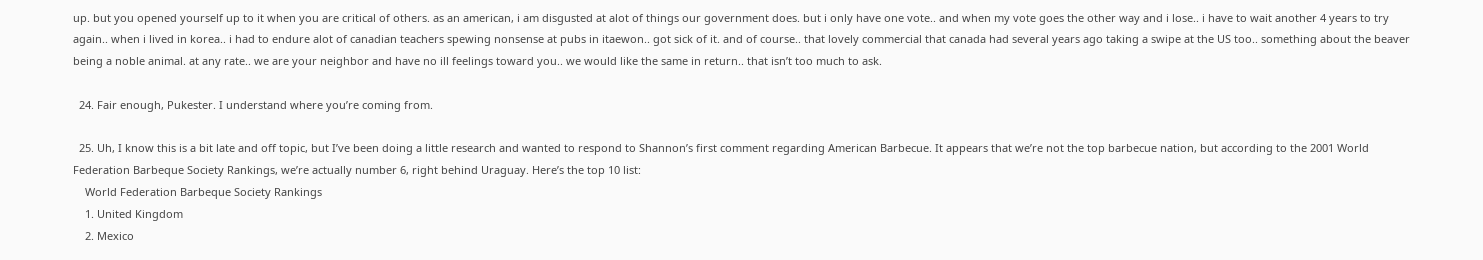up. but you opened yourself up to it when you are critical of others. as an american, i am disgusted at alot of things our government does. but i only have one vote.. and when my vote goes the other way and i lose.. i have to wait another 4 years to try again.. when i lived in korea.. i had to endure alot of canadian teachers spewing nonsense at pubs in itaewon.. got sick of it. and of course.. that lovely commercial that canada had several years ago taking a swipe at the US too.. something about the beaver being a noble animal. at any rate.. we are your neighbor and have no ill feelings toward you.. we would like the same in return.. that isn’t too much to ask.

  24. Fair enough, Pukester. I understand where you’re coming from.

  25. Uh, I know this is a bit late and off topic, but I’ve been doing a little research and wanted to respond to Shannon’s first comment regarding American Barbecue. It appears that we’re not the top barbecue nation, but according to the 2001 World Federation Barbeque Society Rankings, we’re actually number 6, right behind Uraguay. Here’s the top 10 list:
    World Federation Barbeque Society Rankings
    1. United Kingdom
    2. Mexico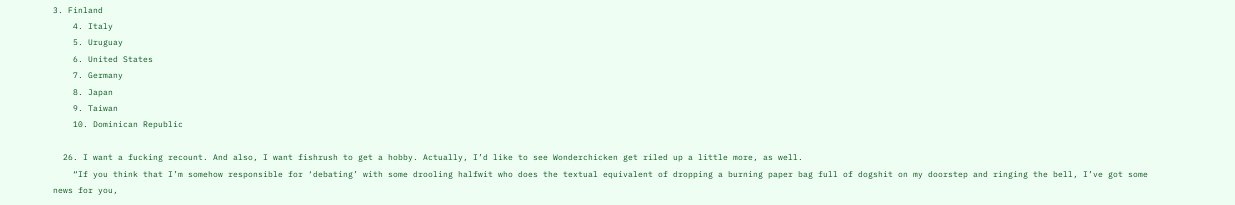3. Finland
    4. Italy
    5. Uruguay
    6. United States
    7. Germany
    8. Japan
    9. Taiwan
    10. Dominican Republic

  26. I want a fucking recount. And also, I want fishrush to get a hobby. Actually, I’d like to see Wonderchicken get riled up a little more, as well.
    “If you think that I’m somehow responsible for ‘debating’ with some drooling halfwit who does the textual equivalent of dropping a burning paper bag full of dogshit on my doorstep and ringing the bell, I’ve got some news for you,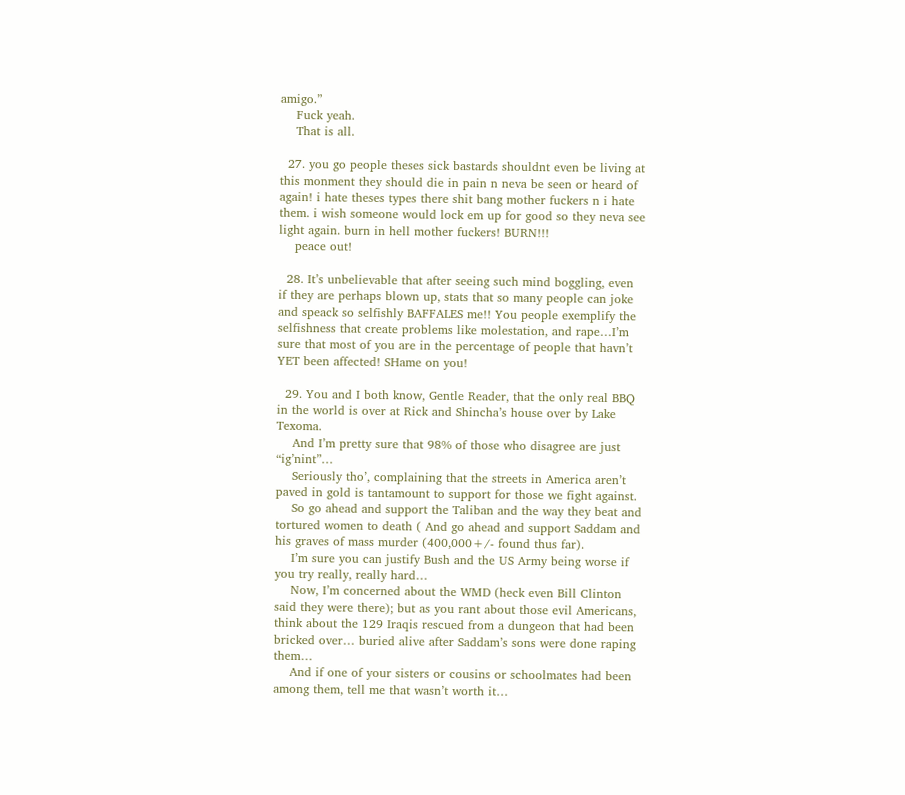amigo.”
    Fuck yeah.
    That is all.

  27. you go people theses sick bastards shouldnt even be living at this monment they should die in pain n neva be seen or heard of again! i hate theses types there shit bang mother fuckers n i hate them. i wish someone would lock em up for good so they neva see light again. burn in hell mother fuckers! BURN!!!
    peace out!

  28. It’s unbelievable that after seeing such mind boggling, even if they are perhaps blown up, stats that so many people can joke and speack so selfishly BAFFALES me!! You people exemplify the selfishness that create problems like molestation, and rape…I’m sure that most of you are in the percentage of people that havn’t YET been affected! SHame on you!

  29. You and I both know, Gentle Reader, that the only real BBQ in the world is over at Rick and Shincha’s house over by Lake Texoma.
    And I’m pretty sure that 98% of those who disagree are just “ig’nint”…
    Seriously tho’, complaining that the streets in America aren’t paved in gold is tantamount to support for those we fight against.
    So go ahead and support the Taliban and the way they beat and tortured women to death ( And go ahead and support Saddam and his graves of mass murder (400,000+/- found thus far).
    I’m sure you can justify Bush and the US Army being worse if you try really, really hard…
    Now, I’m concerned about the WMD (heck even Bill Clinton said they were there); but as you rant about those evil Americans, think about the 129 Iraqis rescued from a dungeon that had been bricked over… buried alive after Saddam’s sons were done raping them…
    And if one of your sisters or cousins or schoolmates had been among them, tell me that wasn’t worth it…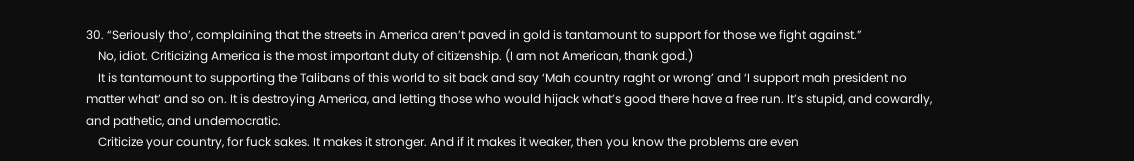30. “Seriously tho’, complaining that the streets in America aren’t paved in gold is tantamount to support for those we fight against.”
    No, idiot. Criticizing America is the most important duty of citizenship. (I am not American, thank god.)
    It is tantamount to supporting the Talibans of this world to sit back and say ‘Mah country raght or wrong’ and ‘I support mah president no matter what’ and so on. It is destroying America, and letting those who would hijack what’s good there have a free run. It’s stupid, and cowardly, and pathetic, and undemocratic.
    Criticize your country, for fuck sakes. It makes it stronger. And if it makes it weaker, then you know the problems are even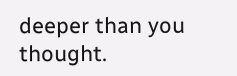deeper than you thought.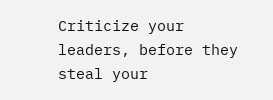Criticize your leaders, before they steal your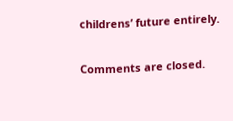childrens’ future entirely.

Comments are closed.